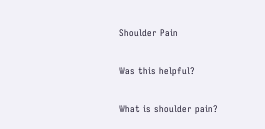Shoulder Pain

Was this helpful?

What is shoulder pain?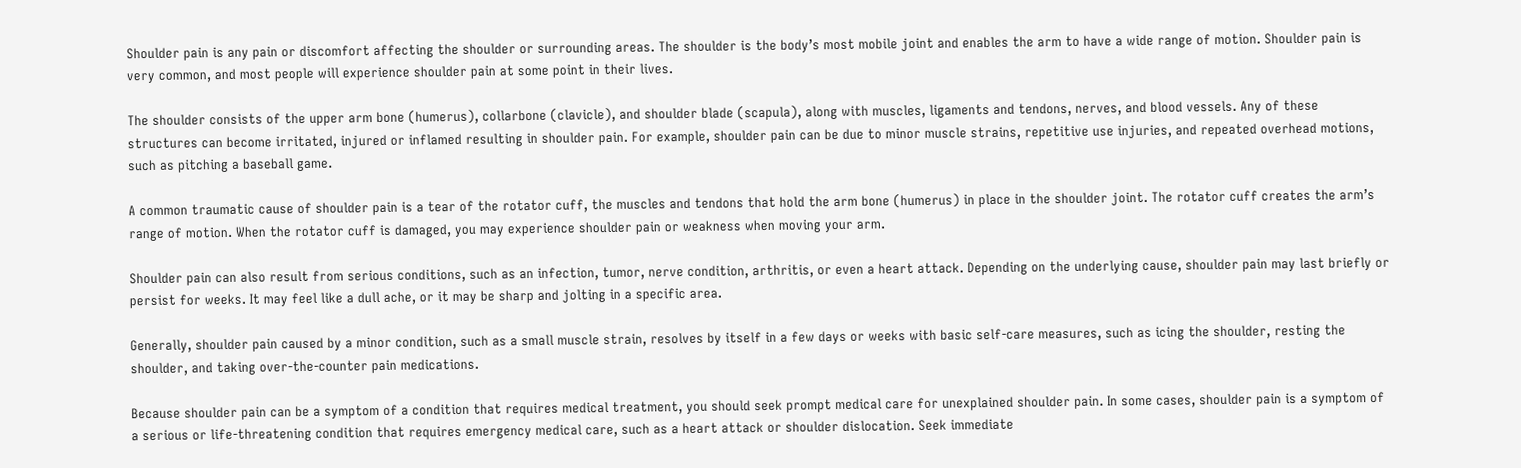Shoulder pain is any pain or discomfort affecting the shoulder or surrounding areas. The shoulder is the body’s most mobile joint and enables the arm to have a wide range of motion. Shoulder pain is very common, and most people will experience shoulder pain at some point in their lives.

The shoulder consists of the upper arm bone (humerus), collarbone (clavicle), and shoulder blade (scapula), along with muscles, ligaments and tendons, nerves, and blood vessels. Any of these structures can become irritated, injured or inflamed resulting in shoulder pain. For example, shoulder pain can be due to minor muscle strains, repetitive use injuries, and repeated overhead motions, such as pitching a baseball game.

A common traumatic cause of shoulder pain is a tear of the rotator cuff, the muscles and tendons that hold the arm bone (humerus) in place in the shoulder joint. The rotator cuff creates the arm’s range of motion. When the rotator cuff is damaged, you may experience shoulder pain or weakness when moving your arm.

Shoulder pain can also result from serious conditions, such as an infection, tumor, nerve condition, arthritis, or even a heart attack. Depending on the underlying cause, shoulder pain may last briefly or persist for weeks. It may feel like a dull ache, or it may be sharp and jolting in a specific area.

Generally, shoulder pain caused by a minor condition, such as a small muscle strain, resolves by itself in a few days or weeks with basic self-care measures, such as icing the shoulder, resting the shoulder, and taking over-the-counter pain medications.

Because shoulder pain can be a symptom of a condition that requires medical treatment, you should seek prompt medical care for unexplained shoulder pain. In some cases, shoulder pain is a symptom of a serious or life-threatening condition that requires emergency medical care, such as a heart attack or shoulder dislocation. Seek immediate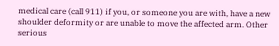medical care (call 911) if you, or someone you are with, have a new shoulder deformity or are unable to move the affected arm. Other serious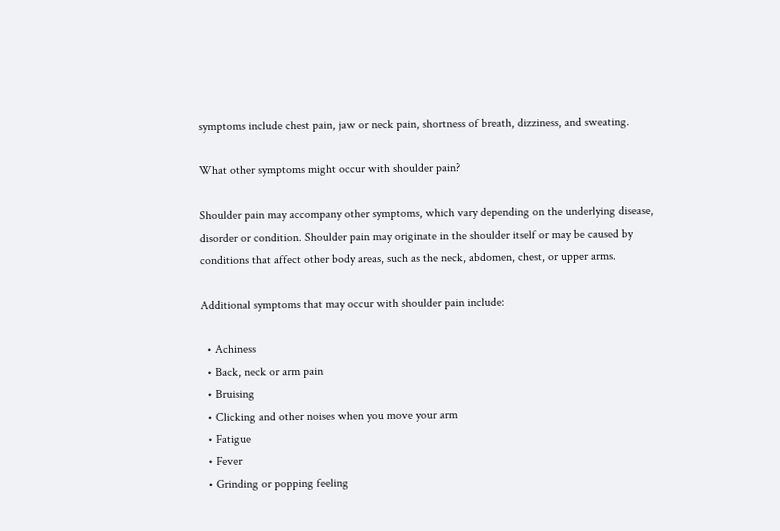symptoms include chest pain, jaw or neck pain, shortness of breath, dizziness, and sweating.

What other symptoms might occur with shoulder pain?

Shoulder pain may accompany other symptoms, which vary depending on the underlying disease, disorder or condition. Shoulder pain may originate in the shoulder itself or may be caused by conditions that affect other body areas, such as the neck, abdomen, chest, or upper arms.

Additional symptoms that may occur with shoulder pain include:

  • Achiness
  • Back, neck or arm pain
  • Bruising
  • Clicking and other noises when you move your arm
  • Fatigue
  • Fever
  • Grinding or popping feeling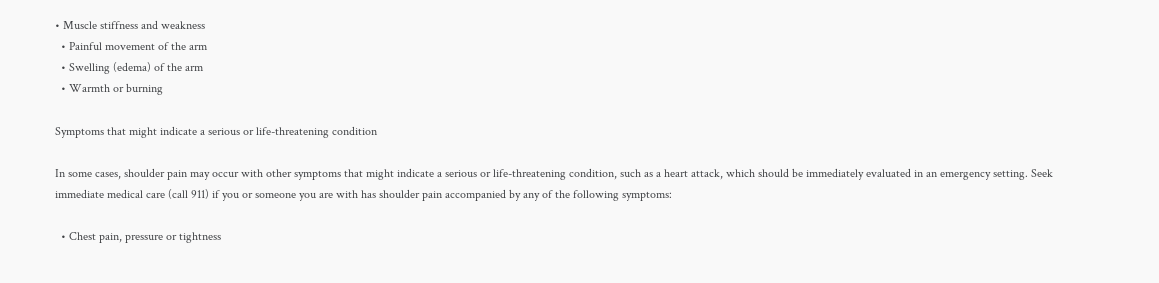• Muscle stiffness and weakness
  • Painful movement of the arm
  • Swelling (edema) of the arm
  • Warmth or burning

Symptoms that might indicate a serious or life-threatening condition

In some cases, shoulder pain may occur with other symptoms that might indicate a serious or life-threatening condition, such as a heart attack, which should be immediately evaluated in an emergency setting. Seek immediate medical care (call 911) if you or someone you are with has shoulder pain accompanied by any of the following symptoms:

  • Chest pain, pressure or tightness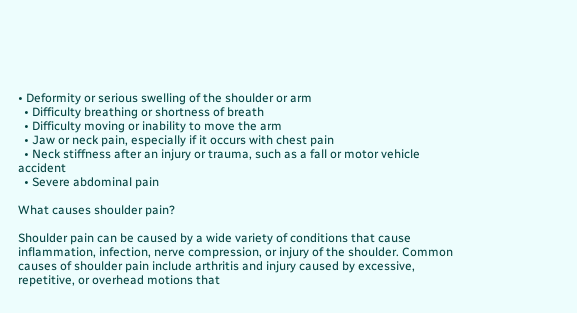• Deformity or serious swelling of the shoulder or arm
  • Difficulty breathing or shortness of breath
  • Difficulty moving or inability to move the arm
  • Jaw or neck pain, especially if it occurs with chest pain
  • Neck stiffness after an injury or trauma, such as a fall or motor vehicle accident
  • Severe abdominal pain

What causes shoulder pain?

Shoulder pain can be caused by a wide variety of conditions that cause inflammation, infection, nerve compression, or injury of the shoulder. Common causes of shoulder pain include arthritis and injury caused by excessive, repetitive, or overhead motions that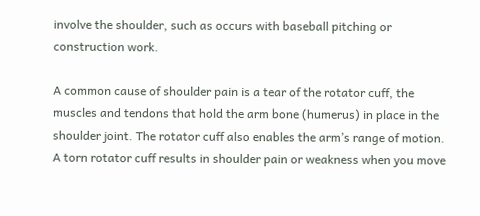involve the shoulder, such as occurs with baseball pitching or construction work.

A common cause of shoulder pain is a tear of the rotator cuff, the muscles and tendons that hold the arm bone (humerus) in place in the shoulder joint. The rotator cuff also enables the arm’s range of motion. A torn rotator cuff results in shoulder pain or weakness when you move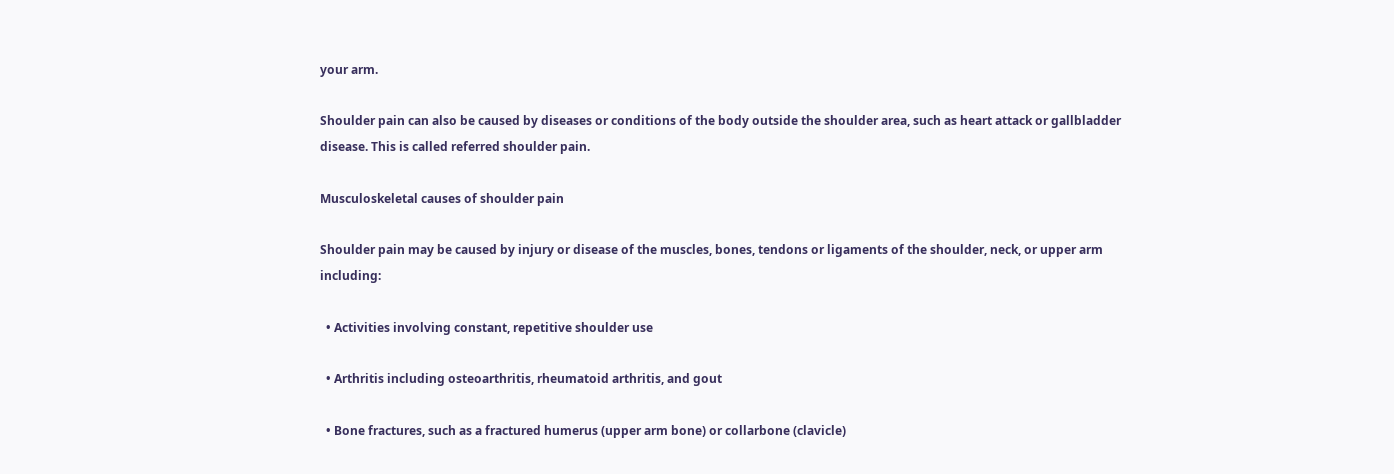your arm.

Shoulder pain can also be caused by diseases or conditions of the body outside the shoulder area, such as heart attack or gallbladder disease. This is called referred shoulder pain.

Musculoskeletal causes of shoulder pain

Shoulder pain may be caused by injury or disease of the muscles, bones, tendons or ligaments of the shoulder, neck, or upper arm including:

  • Activities involving constant, repetitive shoulder use

  • Arthritis including osteoarthritis, rheumatoid arthritis, and gout

  • Bone fractures, such as a fractured humerus (upper arm bone) or collarbone (clavicle)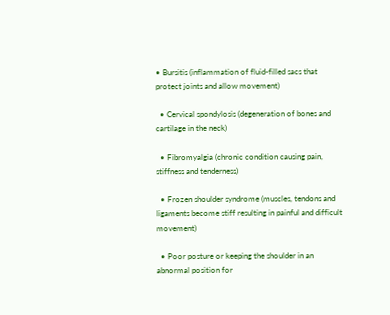• Bursitis (inflammation of fluid-filled sacs that protect joints and allow movement)

  • Cervical spondylosis (degeneration of bones and cartilage in the neck)

  • Fibromyalgia (chronic condition causing pain, stiffness and tenderness)

  • Frozen shoulder syndrome (muscles, tendons and ligaments become stiff resulting in painful and difficult movement)

  • Poor posture or keeping the shoulder in an abnormal position for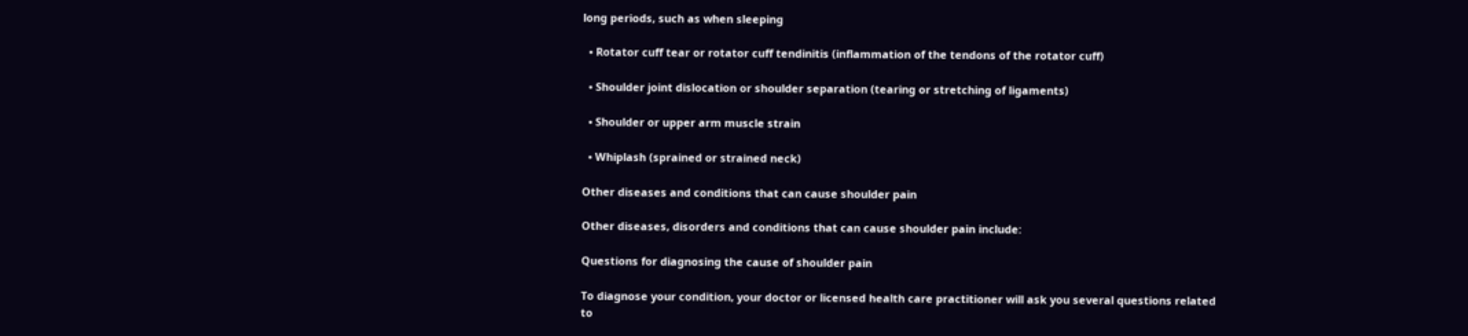long periods, such as when sleeping

  • Rotator cuff tear or rotator cuff tendinitis (inflammation of the tendons of the rotator cuff)

  • Shoulder joint dislocation or shoulder separation (tearing or stretching of ligaments)

  • Shoulder or upper arm muscle strain

  • Whiplash (sprained or strained neck)

Other diseases and conditions that can cause shoulder pain

Other diseases, disorders and conditions that can cause shoulder pain include:

Questions for diagnosing the cause of shoulder pain

To diagnose your condition, your doctor or licensed health care practitioner will ask you several questions related to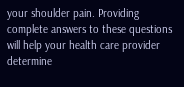your shoulder pain. Providing complete answers to these questions will help your health care provider determine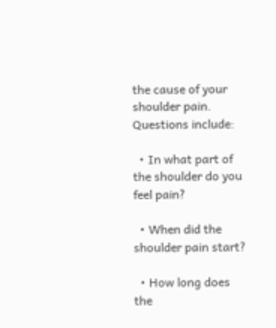the cause of your shoulder pain. Questions include:

  • In what part of the shoulder do you feel pain?

  • When did the shoulder pain start?

  • How long does the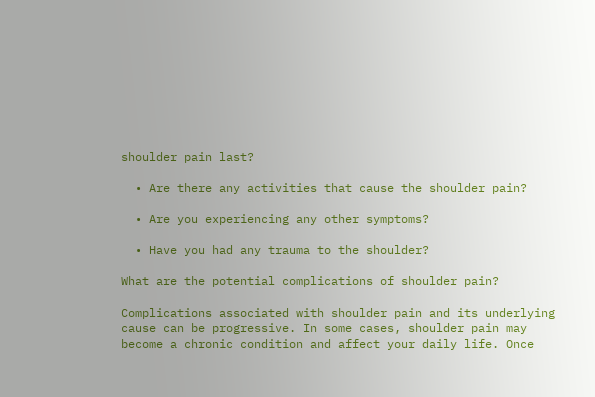shoulder pain last?

  • Are there any activities that cause the shoulder pain?

  • Are you experiencing any other symptoms?

  • Have you had any trauma to the shoulder?

What are the potential complications of shoulder pain?

Complications associated with shoulder pain and its underlying cause can be progressive. In some cases, shoulder pain may become a chronic condition and affect your daily life. Once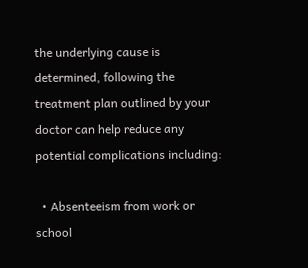the underlying cause is determined, following the treatment plan outlined by your doctor can help reduce any potential complications including:

  • Absenteeism from work or school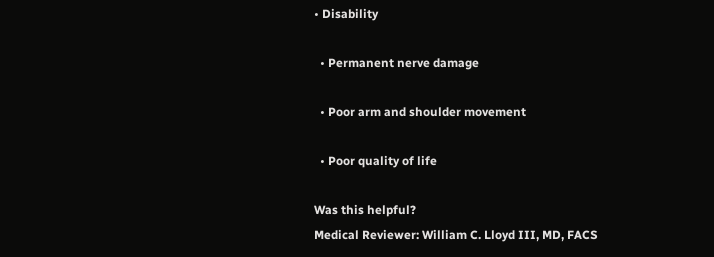• Disability

  • Permanent nerve damage

  • Poor arm and shoulder movement

  • Poor quality of life

Was this helpful?
Medical Reviewer: William C. Lloyd III, MD, FACS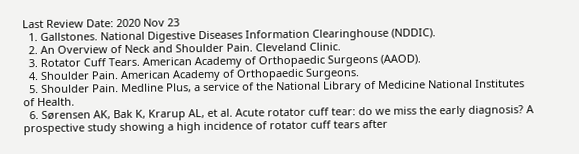Last Review Date: 2020 Nov 23
  1. Gallstones. National Digestive Diseases Information Clearinghouse (NDDIC).
  2. An Overview of Neck and Shoulder Pain. Cleveland Clinic.
  3. Rotator Cuff Tears. American Academy of Orthopaedic Surgeons (AAOD).
  4. Shoulder Pain. American Academy of Orthopaedic Surgeons.
  5. Shoulder Pain. Medline Plus, a service of the National Library of Medicine National Institutes of Health.
  6. Sørensen AK, Bak K, Krarup AL, et al. Acute rotator cuff tear: do we miss the early diagnosis? A prospective study showing a high incidence of rotator cuff tears after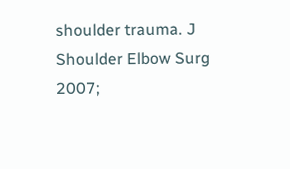shoulder trauma. J Shoulder Elbow Surg 2007;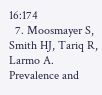16:174
  7. Moosmayer S, Smith HJ, Tariq R, Larmo A. Prevalence and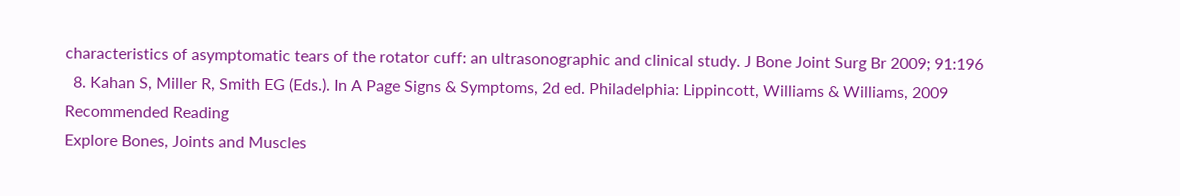characteristics of asymptomatic tears of the rotator cuff: an ultrasonographic and clinical study. J Bone Joint Surg Br 2009; 91:196
  8. Kahan S, Miller R, Smith EG (Eds.). In A Page Signs & Symptoms, 2d ed. Philadelphia: Lippincott, Williams & Williams, 2009
Recommended Reading
Explore Bones, Joints and Muscles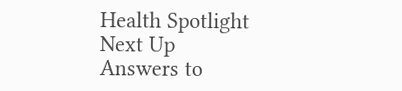Health Spotlight
Next Up
Answers to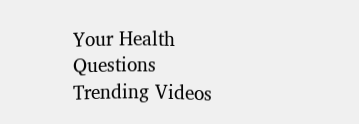Your Health Questions
Trending Videos